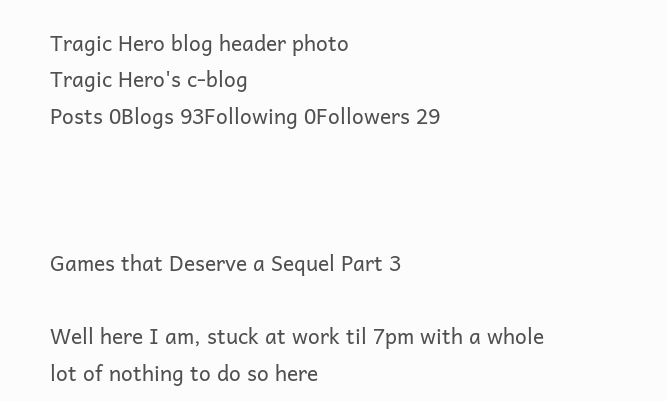Tragic Hero blog header photo
Tragic Hero's c-blog
Posts 0Blogs 93Following 0Followers 29



Games that Deserve a Sequel Part 3

Well here I am, stuck at work til 7pm with a whole lot of nothing to do so here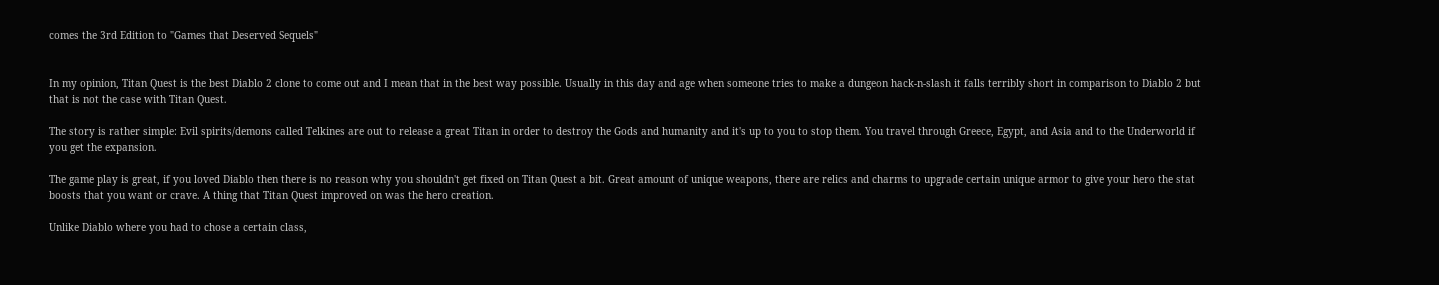comes the 3rd Edition to "Games that Deserved Sequels"


In my opinion, Titan Quest is the best Diablo 2 clone to come out and I mean that in the best way possible. Usually in this day and age when someone tries to make a dungeon hack-n-slash it falls terribly short in comparison to Diablo 2 but that is not the case with Titan Quest.

The story is rather simple: Evil spirits/demons called Telkines are out to release a great Titan in order to destroy the Gods and humanity and it's up to you to stop them. You travel through Greece, Egypt, and Asia and to the Underworld if you get the expansion.

The game play is great, if you loved Diablo then there is no reason why you shouldn't get fixed on Titan Quest a bit. Great amount of unique weapons, there are relics and charms to upgrade certain unique armor to give your hero the stat boosts that you want or crave. A thing that Titan Quest improved on was the hero creation.

Unlike Diablo where you had to chose a certain class,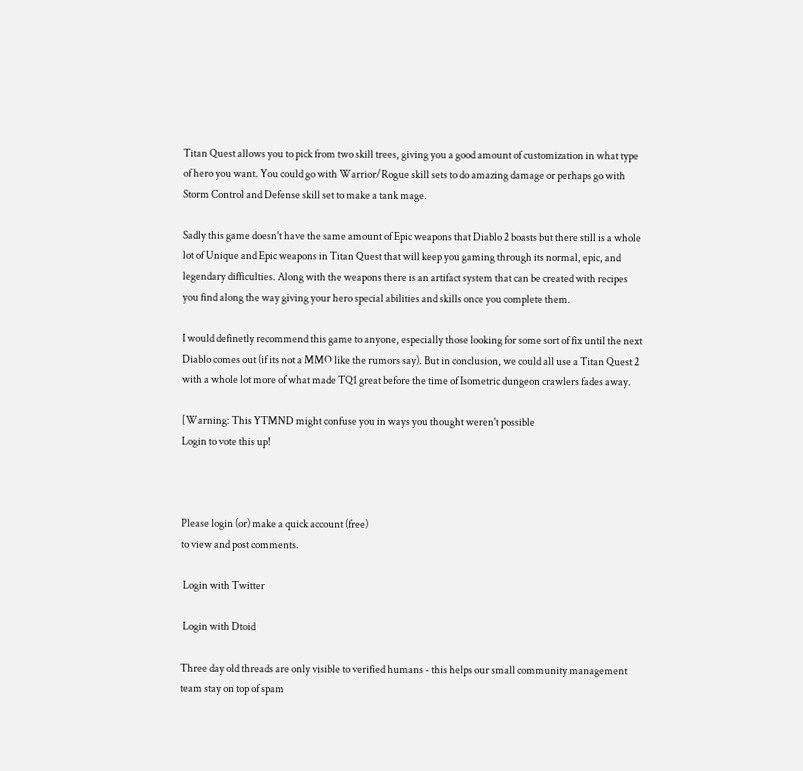Titan Quest allows you to pick from two skill trees, giving you a good amount of customization in what type of hero you want. You could go with Warrior/Rogue skill sets to do amazing damage or perhaps go with Storm Control and Defense skill set to make a tank mage.

Sadly this game doesn't have the same amount of Epic weapons that Diablo 2 boasts but there still is a whole lot of Unique and Epic weapons in Titan Quest that will keep you gaming through its normal, epic, and legendary difficulties. Along with the weapons there is an artifact system that can be created with recipes you find along the way giving your hero special abilities and skills once you complete them.

I would definetly recommend this game to anyone, especially those looking for some sort of fix until the next Diablo comes out (if its not a MMO like the rumors say). But in conclusion, we could all use a Titan Quest 2 with a whole lot more of what made TQ1 great before the time of Isometric dungeon crawlers fades away.

[Warning: This YTMND might confuse you in ways you thought weren't possible
Login to vote this up!



Please login (or) make a quick account (free)
to view and post comments.

 Login with Twitter

 Login with Dtoid

Three day old threads are only visible to verified humans - this helps our small community management team stay on top of spam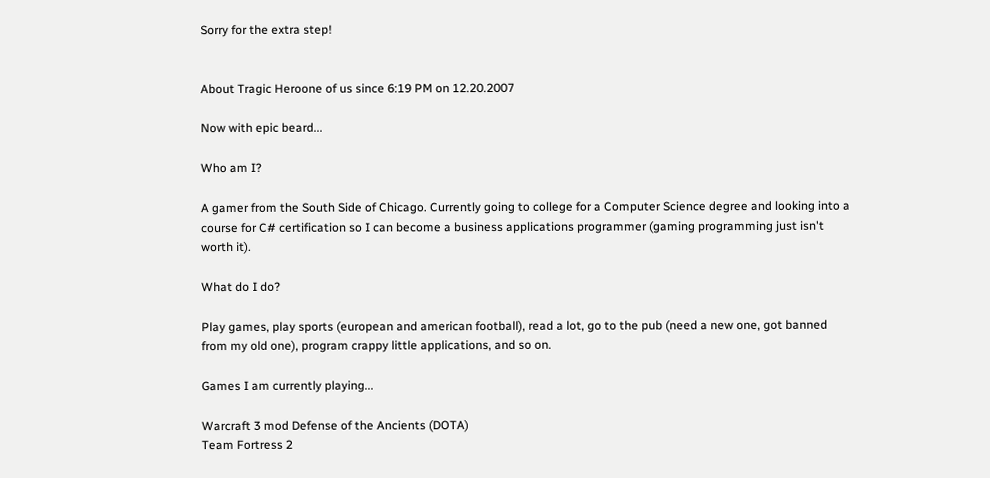Sorry for the extra step!


About Tragic Heroone of us since 6:19 PM on 12.20.2007

Now with epic beard...

Who am I?

A gamer from the South Side of Chicago. Currently going to college for a Computer Science degree and looking into a course for C# certification so I can become a business applications programmer (gaming programming just isn't worth it).

What do I do?

Play games, play sports (european and american football), read a lot, go to the pub (need a new one, got banned from my old one), program crappy little applications, and so on.

Games I am currently playing...

Warcraft 3 mod Defense of the Ancients (DOTA)
Team Fortress 2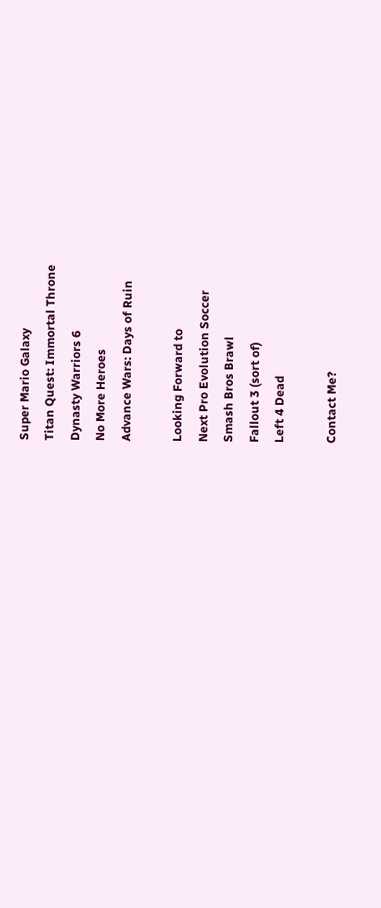Super Mario Galaxy
Titan Quest: Immortal Throne
Dynasty Warriors 6
No More Heroes
Advance Wars: Days of Ruin

Looking Forward to
Next Pro Evolution Soccer
Smash Bros Brawl
Fallout 3 (sort of)
Left 4 Dead

Contact Me?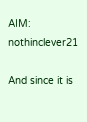AIM: nothinclever21

And since it is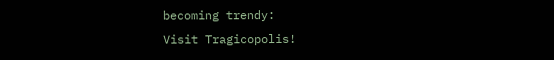becoming trendy:
Visit Tragicopolis!